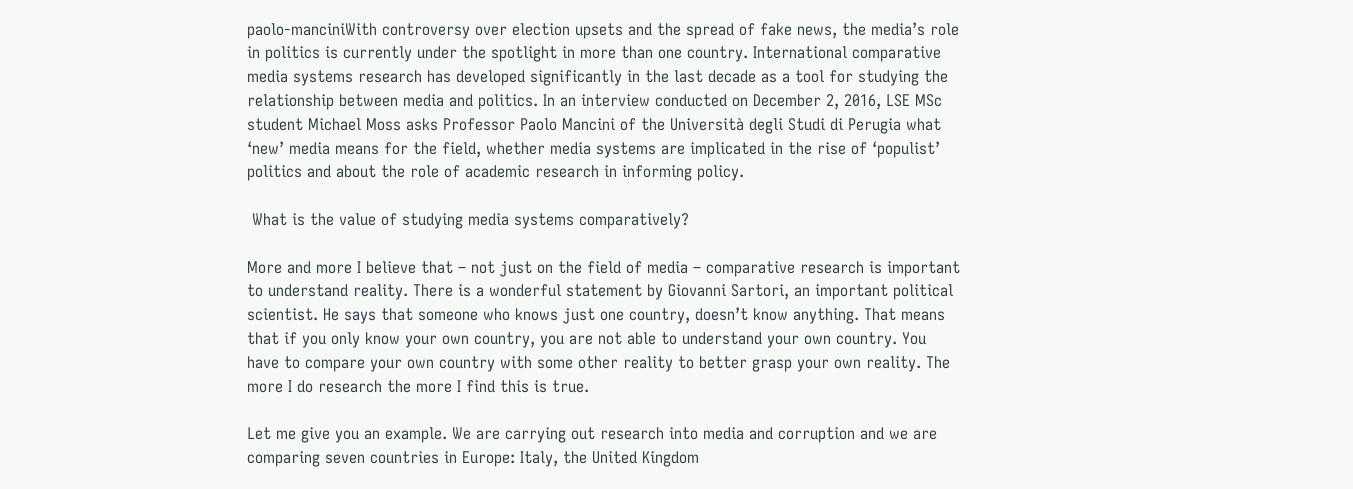paolo-manciniWith controversy over election upsets and the spread of fake news, the media’s role in politics is currently under the spotlight in more than one country. International comparative media systems research has developed significantly in the last decade as a tool for studying the relationship between media and politics. In an interview conducted on December 2, 2016, LSE MSc student Michael Moss asks Professor Paolo Mancini of the Università degli Studi di Perugia what ‘new’ media means for the field, whether media systems are implicated in the rise of ‘populist’ politics and about the role of academic research in informing policy.

 What is the value of studying media systems comparatively?

More and more I believe that – not just on the field of media – comparative research is important to understand reality. There is a wonderful statement by Giovanni Sartori, an important political scientist. He says that someone who knows just one country, doesn’t know anything. That means that if you only know your own country, you are not able to understand your own country. You have to compare your own country with some other reality to better grasp your own reality. The more I do research the more I find this is true.

Let me give you an example. We are carrying out research into media and corruption and we are comparing seven countries in Europe: Italy, the United Kingdom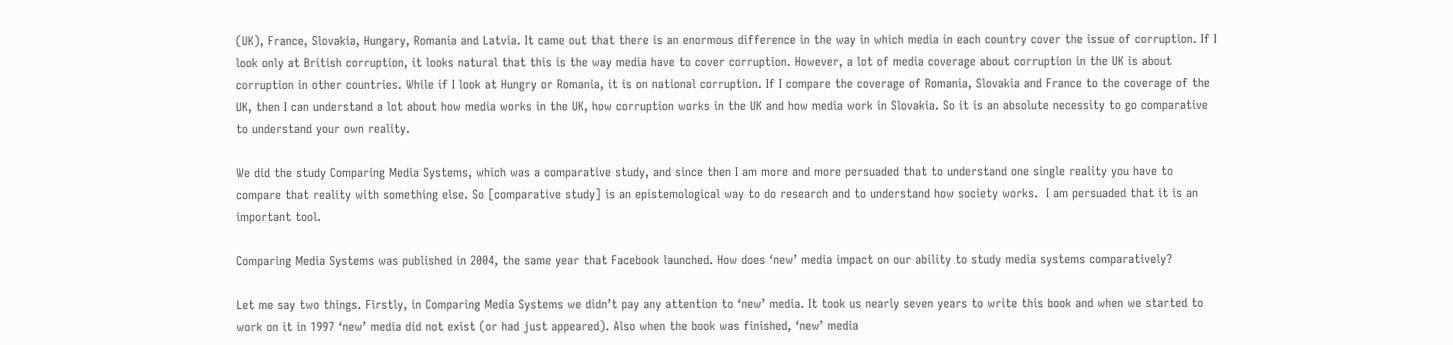(UK), France, Slovakia, Hungary, Romania and Latvia. It came out that there is an enormous difference in the way in which media in each country cover the issue of corruption. If I look only at British corruption, it looks natural that this is the way media have to cover corruption. However, a lot of media coverage about corruption in the UK is about corruption in other countries. While if I look at Hungry or Romania, it is on national corruption. If I compare the coverage of Romania, Slovakia and France to the coverage of the UK, then I can understand a lot about how media works in the UK, how corruption works in the UK and how media work in Slovakia. So it is an absolute necessity to go comparative to understand your own reality.

We did the study Comparing Media Systems, which was a comparative study, and since then I am more and more persuaded that to understand one single reality you have to compare that reality with something else. So [comparative study] is an epistemological way to do research and to understand how society works.  I am persuaded that it is an important tool.

Comparing Media Systems was published in 2004, the same year that Facebook launched. How does ‘new’ media impact on our ability to study media systems comparatively?

Let me say two things. Firstly, in Comparing Media Systems we didn’t pay any attention to ‘new’ media. It took us nearly seven years to write this book and when we started to work on it in 1997 ‘new’ media did not exist (or had just appeared). Also when the book was finished, ‘new’ media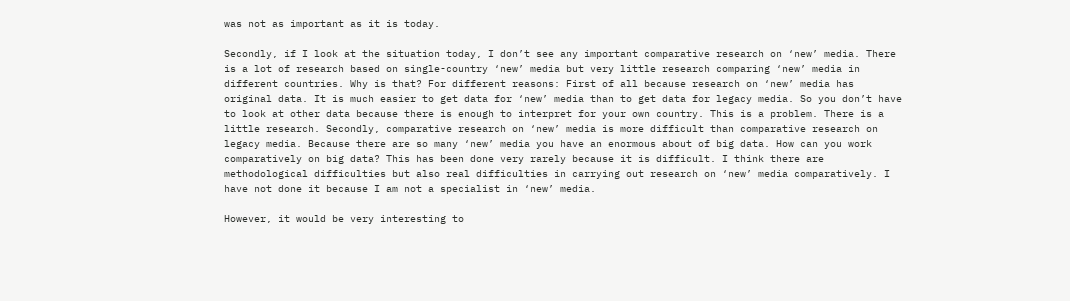was not as important as it is today.

Secondly, if I look at the situation today, I don’t see any important comparative research on ‘new’ media. There is a lot of research based on single-country ‘new’ media but very little research comparing ‘new’ media in different countries. Why is that? For different reasons: First of all because research on ‘new’ media has original data. It is much easier to get data for ‘new’ media than to get data for legacy media. So you don’t have to look at other data because there is enough to interpret for your own country. This is a problem. There is a little research. Secondly, comparative research on ‘new’ media is more difficult than comparative research on legacy media. Because there are so many ‘new’ media you have an enormous about of big data. How can you work comparatively on big data? This has been done very rarely because it is difficult. I think there are methodological difficulties but also real difficulties in carrying out research on ‘new’ media comparatively. I have not done it because I am not a specialist in ‘new’ media.

However, it would be very interesting to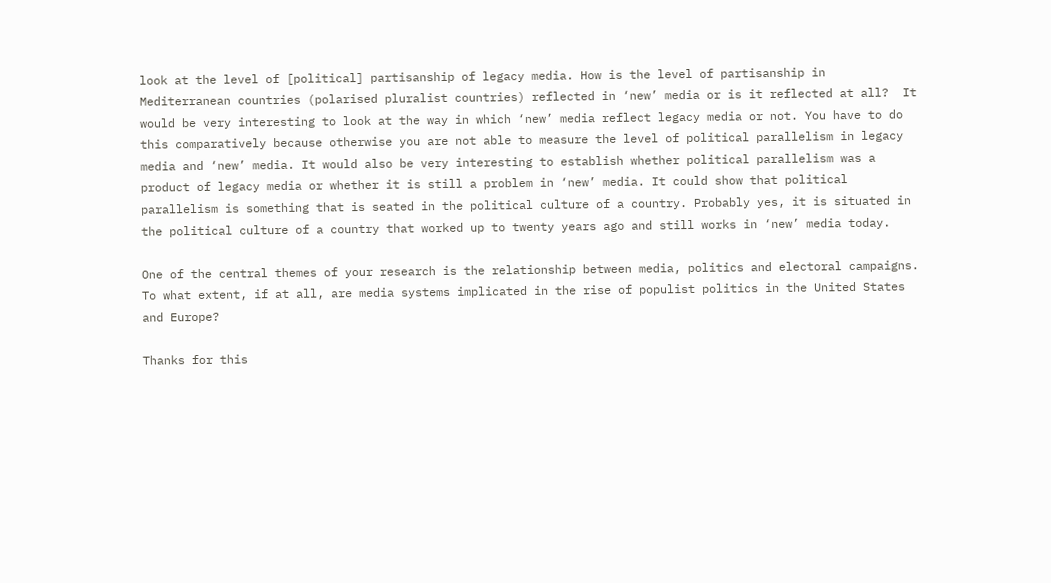look at the level of [political] partisanship of legacy media. How is the level of partisanship in Mediterranean countries (polarised pluralist countries) reflected in ‘new’ media or is it reflected at all?  It would be very interesting to look at the way in which ‘new’ media reflect legacy media or not. You have to do this comparatively because otherwise you are not able to measure the level of political parallelism in legacy media and ‘new’ media. It would also be very interesting to establish whether political parallelism was a product of legacy media or whether it is still a problem in ‘new’ media. It could show that political parallelism is something that is seated in the political culture of a country. Probably yes, it is situated in the political culture of a country that worked up to twenty years ago and still works in ‘new’ media today.

One of the central themes of your research is the relationship between media, politics and electoral campaigns. To what extent, if at all, are media systems implicated in the rise of populist politics in the United States and Europe?

Thanks for this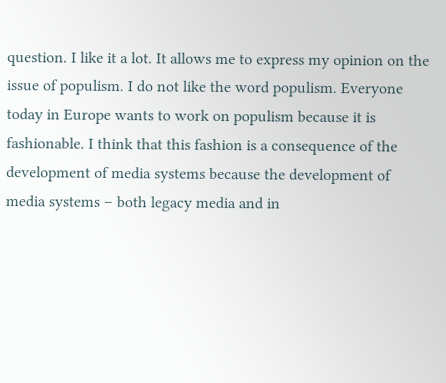question. I like it a lot. It allows me to express my opinion on the issue of populism. I do not like the word populism. Everyone today in Europe wants to work on populism because it is fashionable. I think that this fashion is a consequence of the development of media systems because the development of media systems – both legacy media and in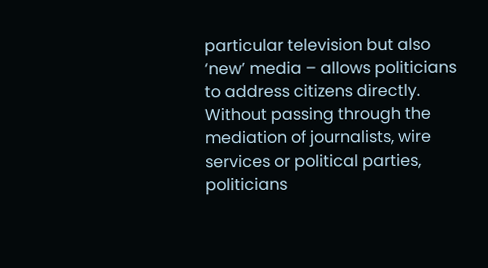particular television but also ‘new’ media – allows politicians to address citizens directly. Without passing through the mediation of journalists, wire services or political parties, politicians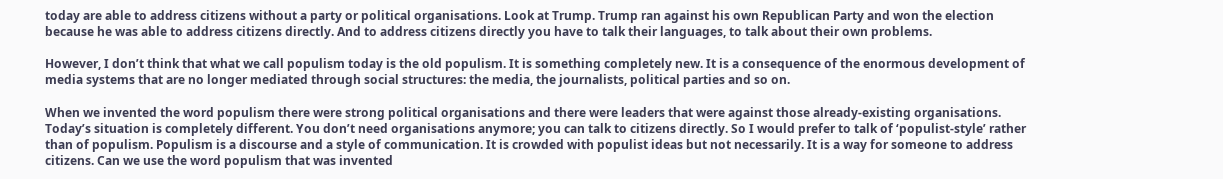today are able to address citizens without a party or political organisations. Look at Trump. Trump ran against his own Republican Party and won the election because he was able to address citizens directly. And to address citizens directly you have to talk their languages, to talk about their own problems.

However, I don’t think that what we call populism today is the old populism. It is something completely new. It is a consequence of the enormous development of media systems that are no longer mediated through social structures: the media, the journalists, political parties and so on.

When we invented the word populism there were strong political organisations and there were leaders that were against those already-existing organisations. Today’s situation is completely different. You don’t need organisations anymore; you can talk to citizens directly. So I would prefer to talk of ‘populist-style’ rather than of populism. Populism is a discourse and a style of communication. It is crowded with populist ideas but not necessarily. It is a way for someone to address citizens. Can we use the word populism that was invented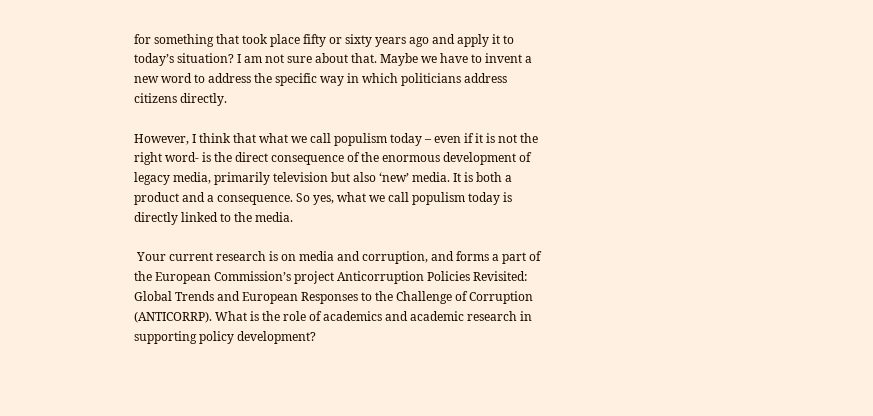for something that took place fifty or sixty years ago and apply it to today’s situation? I am not sure about that. Maybe we have to invent a new word to address the specific way in which politicians address citizens directly.

However, I think that what we call populism today – even if it is not the right word- is the direct consequence of the enormous development of legacy media, primarily television but also ‘new’ media. It is both a product and a consequence. So yes, what we call populism today is directly linked to the media.

 Your current research is on media and corruption, and forms a part of the European Commission’s project Anticorruption Policies Revisited: Global Trends and European Responses to the Challenge of Corruption (ANTICORRP). What is the role of academics and academic research in supporting policy development?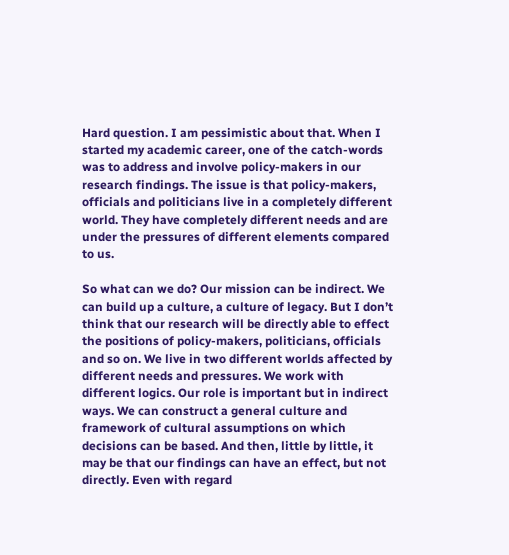Hard question. I am pessimistic about that. When I started my academic career, one of the catch-words was to address and involve policy-makers in our research findings. The issue is that policy-makers, officials and politicians live in a completely different world. They have completely different needs and are under the pressures of different elements compared to us.

So what can we do? Our mission can be indirect. We can build up a culture, a culture of legacy. But I don’t think that our research will be directly able to effect the positions of policy-makers, politicians, officials and so on. We live in two different worlds affected by different needs and pressures. We work with different logics. Our role is important but in indirect ways. We can construct a general culture and framework of cultural assumptions on which decisions can be based. And then, little by little, it may be that our findings can have an effect, but not directly. Even with regard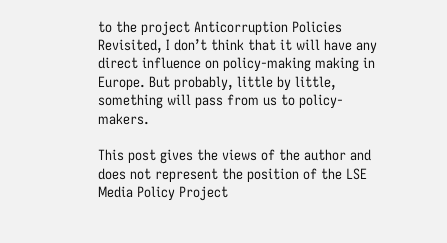to the project Anticorruption Policies Revisited, I don’t think that it will have any direct influence on policy-making making in Europe. But probably, little by little, something will pass from us to policy-makers.

This post gives the views of the author and does not represent the position of the LSE Media Policy Project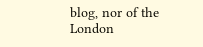blog, nor of the London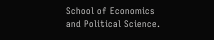School of Economics and Political Science.